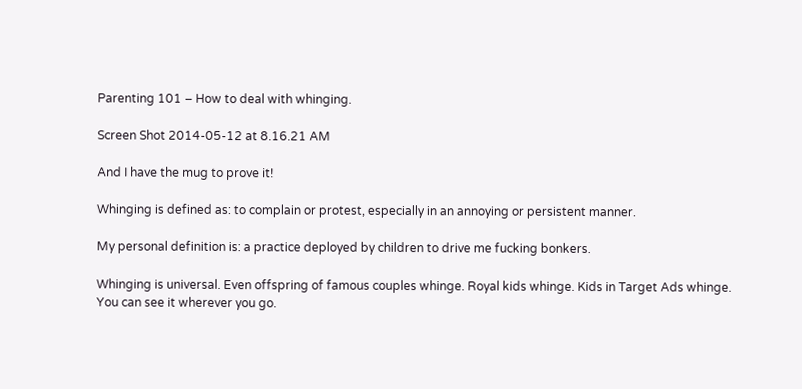Parenting 101 – How to deal with whinging.

Screen Shot 2014-05-12 at 8.16.21 AM

And I have the mug to prove it!

Whinging is defined as: to complain or protest, especially in an annoying or persistent manner.

My personal definition is: a practice deployed by children to drive me fucking bonkers.

Whinging is universal. Even offspring of famous couples whinge. Royal kids whinge. Kids in Target Ads whinge. You can see it wherever you go.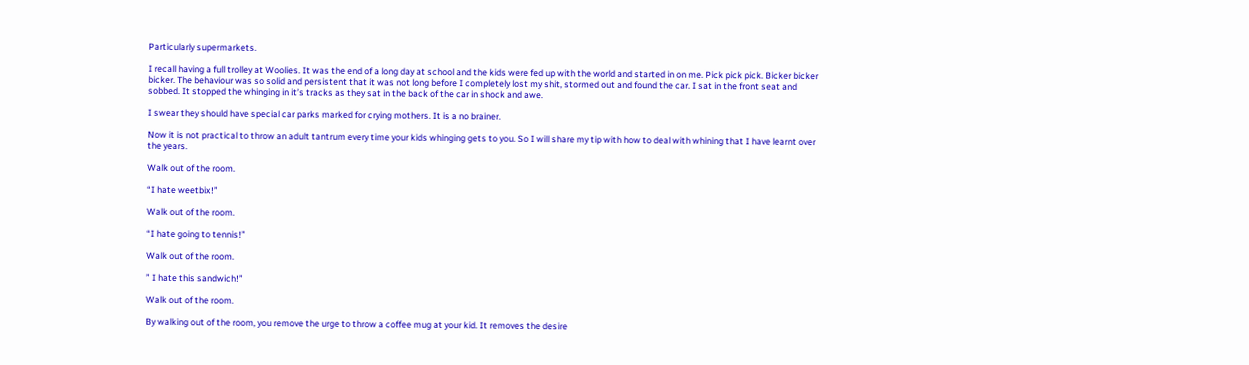Particularly supermarkets.

I recall having a full trolley at Woolies. It was the end of a long day at school and the kids were fed up with the world and started in on me. Pick pick pick. Bicker bicker bicker. The behaviour was so solid and persistent that it was not long before I completely lost my shit, stormed out and found the car. I sat in the front seat and sobbed. It stopped the whinging in it’s tracks as they sat in the back of the car in shock and awe.

I swear they should have special car parks marked for crying mothers. It is a no brainer.

Now it is not practical to throw an adult tantrum every time your kids whinging gets to you. So I will share my tip with how to deal with whining that I have learnt over the years.

Walk out of the room.

“I hate weetbix!”

Walk out of the room.

“I hate going to tennis!”

Walk out of the room.

” I hate this sandwich!”

Walk out of the room.

By walking out of the room, you remove the urge to throw a coffee mug at your kid. It removes the desire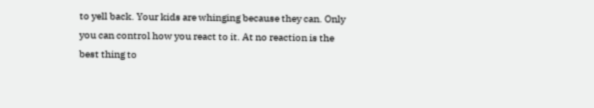to yell back. Your kids are whinging because they can. Only you can control how you react to it. At no reaction is the best thing to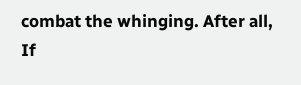combat the whinging. After all, If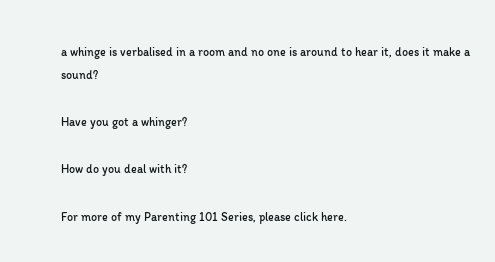a whinge is verbalised in a room and no one is around to hear it, does it make a sound?

Have you got a whinger?

How do you deal with it?

For more of my Parenting 101 Series, please click here.